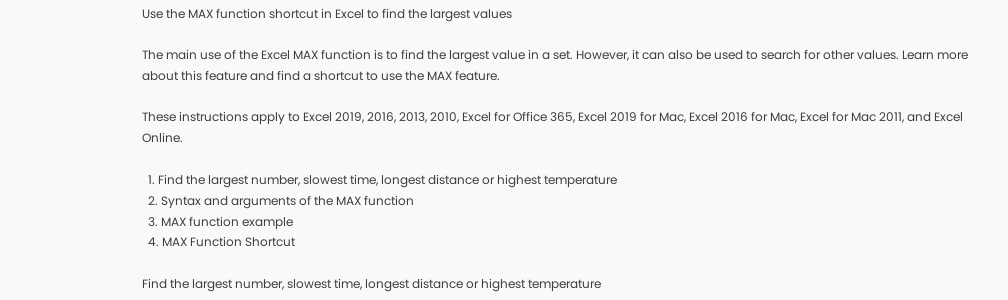Use the MAX function shortcut in Excel to find the largest values

The main use of the Excel MAX function is to find the largest value in a set. However, it can also be used to search for other values. Learn more about this feature and find a shortcut to use the MAX feature.

These instructions apply to Excel 2019, 2016, 2013, 2010, Excel for Office 365, Excel 2019 for Mac, Excel 2016 for Mac, Excel for Mac 2011, and Excel Online.

  1. Find the largest number, slowest time, longest distance or highest temperature
  2. Syntax and arguments of the MAX function
  3. MAX function example
  4. MAX Function Shortcut

Find the largest number, slowest time, longest distance or highest temperature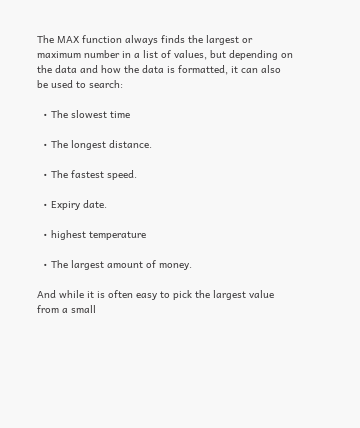The MAX function always finds the largest or maximum number in a list of values, but depending on the data and how the data is formatted, it can also be used to search:

  • The slowest time

  • The longest distance.

  • The fastest speed.

  • Expiry date.

  • highest temperature

  • The largest amount of money.

And while it is often easy to pick the largest value from a small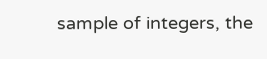sample of integers, the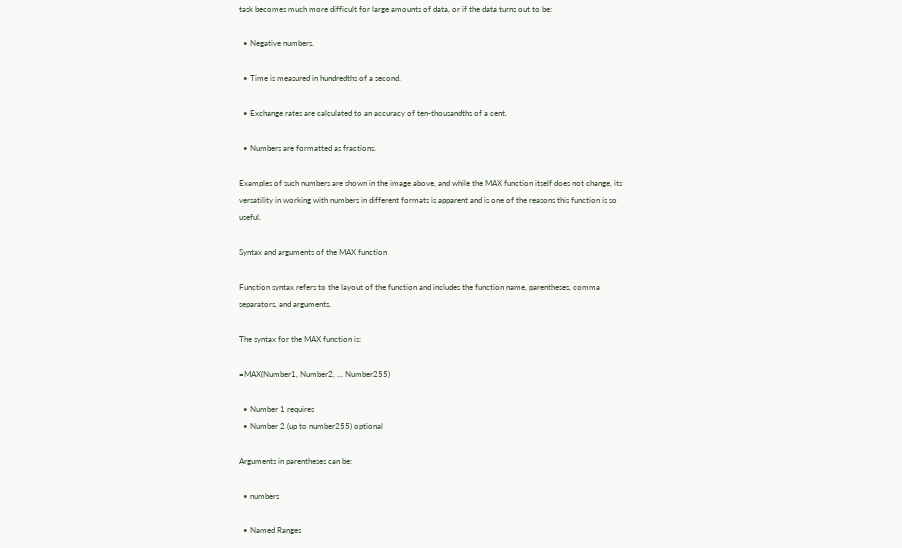task becomes much more difficult for large amounts of data, or if the data turns out to be:

  • Negative numbers.

  • Time is measured in hundredths of a second.

  • Exchange rates are calculated to an accuracy of ten-thousandths of a cent.

  • Numbers are formatted as fractions.

Examples of such numbers are shown in the image above, and while the MAX function itself does not change, its versatility in working with numbers in different formats is apparent and is one of the reasons this function is so useful.

Syntax and arguments of the MAX function

Function syntax refers to the layout of the function and includes the function name, parentheses, comma separators, and arguments.

The syntax for the MAX function is:

=MAX(Number1, Number2, … Number255)

  • Number 1 requires
  • Number 2 (up to number255) optional

Arguments in parentheses can be:

  • numbers

  • Named Ranges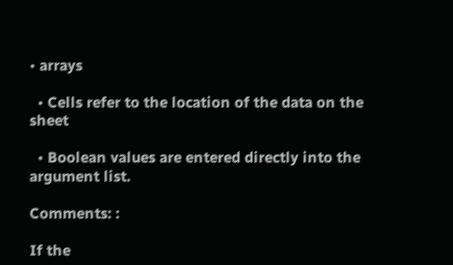• arrays

  • Cells refer to the location of the data on the sheet

  • Boolean values are entered directly into the argument list.

Comments: :

If the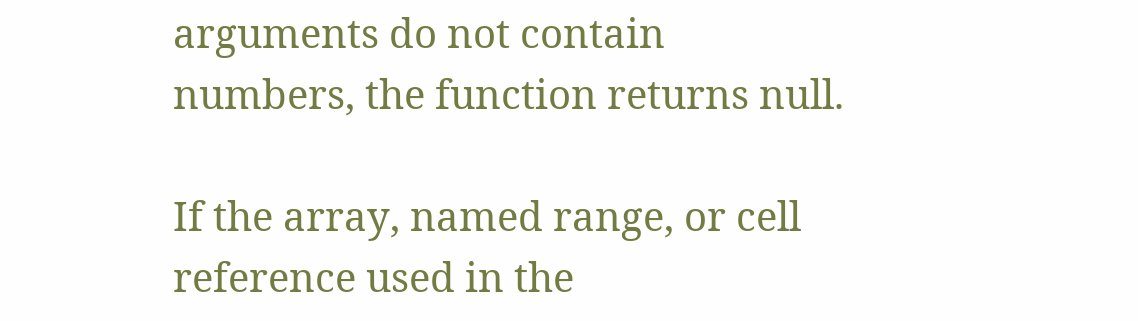arguments do not contain numbers, the function returns null.

If the array, named range, or cell reference used in the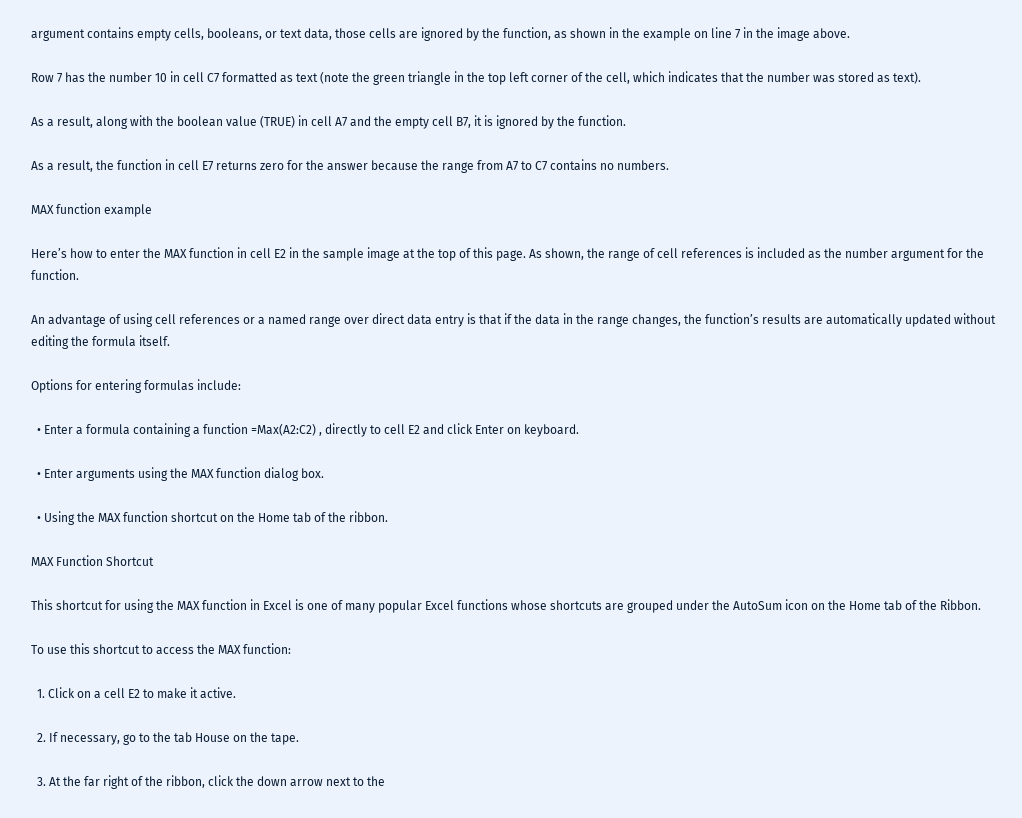argument contains empty cells, booleans, or text data, those cells are ignored by the function, as shown in the example on line 7 in the image above.

Row 7 has the number 10 in cell C7 formatted as text (note the green triangle in the top left corner of the cell, which indicates that the number was stored as text).

As a result, along with the boolean value (TRUE) in cell A7 and the empty cell B7, it is ignored by the function.

As a result, the function in cell E7 returns zero for the answer because the range from A7 to C7 contains no numbers.

MAX function example

Here’s how to enter the MAX function in cell E2 in the sample image at the top of this page. As shown, the range of cell references is included as the number argument for the function.

An advantage of using cell references or a named range over direct data entry is that if the data in the range changes, the function’s results are automatically updated without editing the formula itself.

Options for entering formulas include:

  • Enter a formula containing a function =Max(A2:C2) , directly to cell E2 and click Enter on keyboard.

  • Enter arguments using the MAX function dialog box.

  • Using the MAX function shortcut on the Home tab of the ribbon.

MAX Function Shortcut

This shortcut for using the MAX function in Excel is one of many popular Excel functions whose shortcuts are grouped under the AutoSum icon on the Home tab of the Ribbon.

To use this shortcut to access the MAX function:

  1. Click on a cell E2 to make it active.

  2. If necessary, go to the tab House on the tape.

  3. At the far right of the ribbon, click the down arrow next to the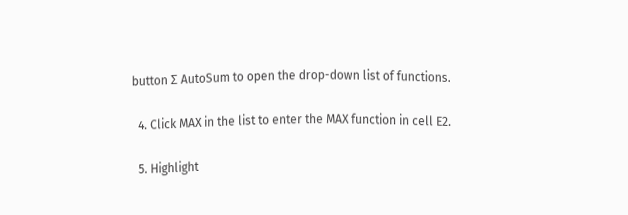button Σ AutoSum to open the drop-down list of functions.

  4. Click MAX in the list to enter the MAX function in cell E2.

  5. Highlight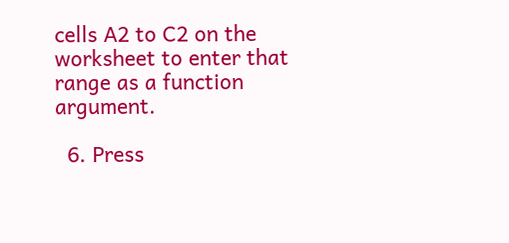cells A2 to C2 on the worksheet to enter that range as a function argument.

  6. Press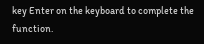key Enter on the keyboard to complete the function.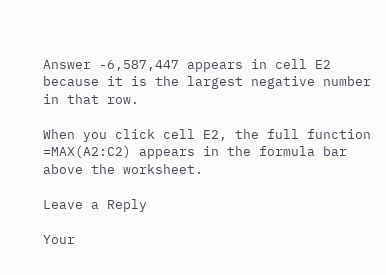Answer -6,587,447 appears in cell E2 because it is the largest negative number in that row.

When you click cell E2, the full function =MAX(A2:C2) appears in the formula bar above the worksheet.

Leave a Reply

Your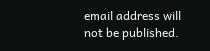email address will not be published.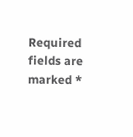Required fields are marked *